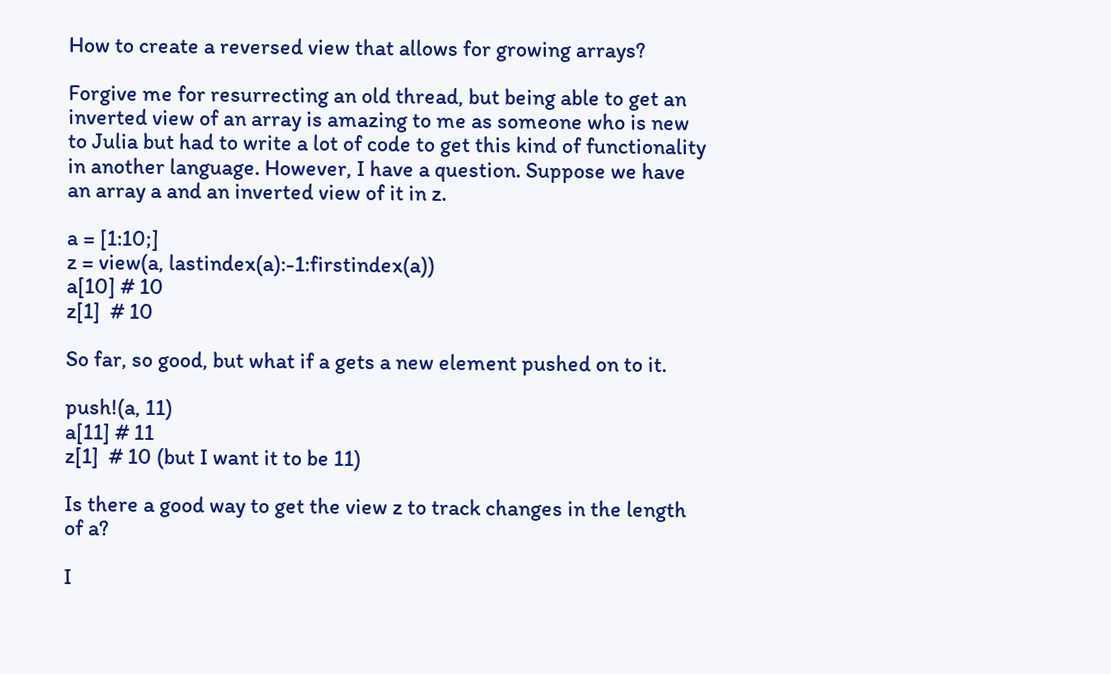How to create a reversed view that allows for growing arrays?

Forgive me for resurrecting an old thread, but being able to get an inverted view of an array is amazing to me as someone who is new to Julia but had to write a lot of code to get this kind of functionality in another language. However, I have a question. Suppose we have an array a and an inverted view of it in z.

a = [1:10;]
z = view(a, lastindex(a):-1:firstindex(a))
a[10] # 10
z[1]  # 10

So far, so good, but what if a gets a new element pushed on to it.

push!(a, 11)
a[11] # 11
z[1]  # 10 (but I want it to be 11)

Is there a good way to get the view z to track changes in the length of a?

I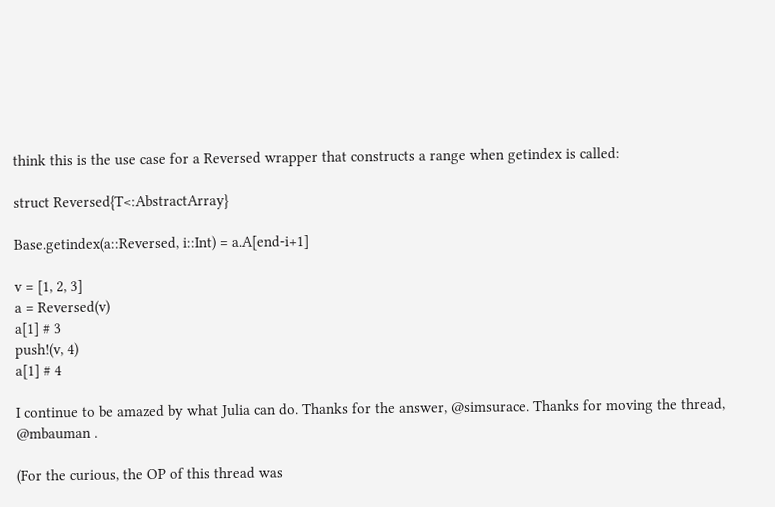think this is the use case for a Reversed wrapper that constructs a range when getindex is called:

struct Reversed{T<:AbstractArray}

Base.getindex(a::Reversed, i::Int) = a.A[end-i+1]

v = [1, 2, 3]
a = Reversed(v)
a[1] # 3
push!(v, 4)
a[1] # 4

I continue to be amazed by what Julia can do. Thanks for the answer, @simsurace. Thanks for moving the thread, @mbauman .

(For the curious, the OP of this thread was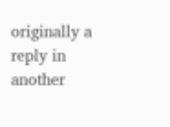originally a reply in another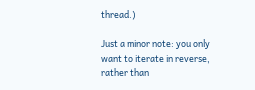thread.)

Just a minor note: you only want to iterate in reverse, rather than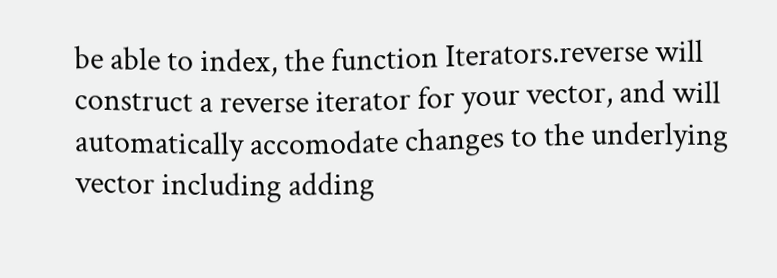be able to index, the function Iterators.reverse will construct a reverse iterator for your vector, and will automatically accomodate changes to the underlying vector including adding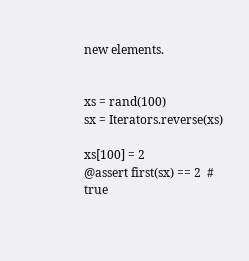new elements.


xs = rand(100)
sx = Iterators.reverse(xs)

xs[100] = 2
@assert first(sx) == 2  # true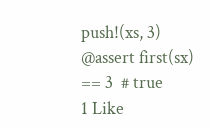push!(xs, 3)
@assert first(sx) == 3  # true
1 Like